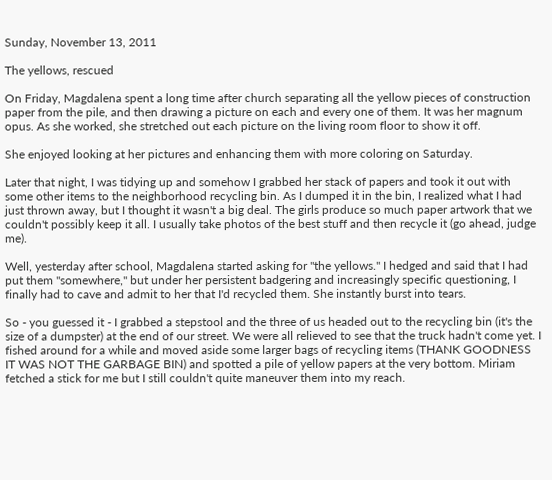Sunday, November 13, 2011

The yellows, rescued

On Friday, Magdalena spent a long time after church separating all the yellow pieces of construction paper from the pile, and then drawing a picture on each and every one of them. It was her magnum opus. As she worked, she stretched out each picture on the living room floor to show it off.

She enjoyed looking at her pictures and enhancing them with more coloring on Saturday.

Later that night, I was tidying up and somehow I grabbed her stack of papers and took it out with some other items to the neighborhood recycling bin. As I dumped it in the bin, I realized what I had just thrown away, but I thought it wasn't a big deal. The girls produce so much paper artwork that we couldn't possibly keep it all. I usually take photos of the best stuff and then recycle it (go ahead, judge me).

Well, yesterday after school, Magdalena started asking for "the yellows." I hedged and said that I had put them "somewhere," but under her persistent badgering and increasingly specific questioning, I finally had to cave and admit to her that I'd recycled them. She instantly burst into tears.

So - you guessed it - I grabbed a stepstool and the three of us headed out to the recycling bin (it's the size of a dumpster) at the end of our street. We were all relieved to see that the truck hadn't come yet. I fished around for a while and moved aside some larger bags of recycling items (THANK GOODNESS IT WAS NOT THE GARBAGE BIN) and spotted a pile of yellow papers at the very bottom. Miriam fetched a stick for me but I still couldn't quite maneuver them into my reach.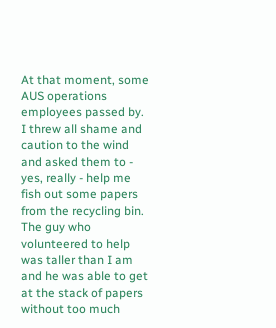At that moment, some AUS operations employees passed by. I threw all shame and caution to the wind and asked them to - yes, really - help me fish out some papers from the recycling bin. The guy who volunteered to help was taller than I am and he was able to get at the stack of papers without too much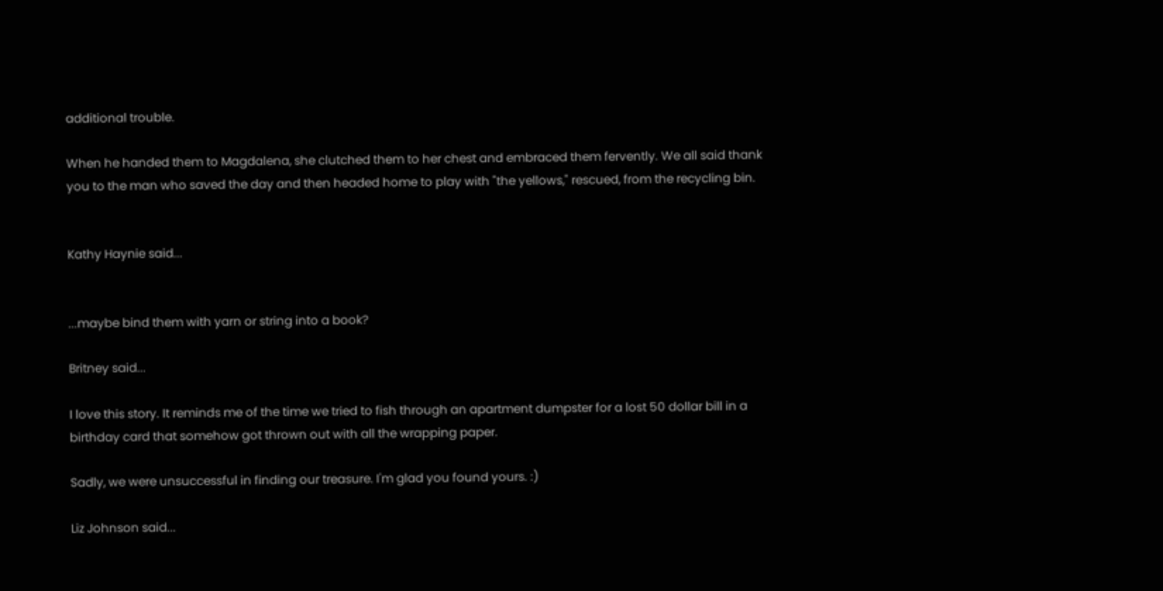additional trouble.

When he handed them to Magdalena, she clutched them to her chest and embraced them fervently. We all said thank you to the man who saved the day and then headed home to play with "the yellows," rescued, from the recycling bin.


Kathy Haynie said...


...maybe bind them with yarn or string into a book?

Britney said...

I love this story. It reminds me of the time we tried to fish through an apartment dumpster for a lost 50 dollar bill in a birthday card that somehow got thrown out with all the wrapping paper.

Sadly, we were unsuccessful in finding our treasure. I'm glad you found yours. :)

Liz Johnson said...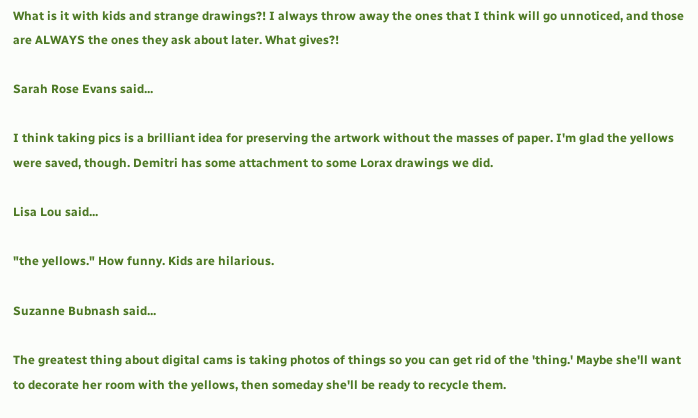What is it with kids and strange drawings?! I always throw away the ones that I think will go unnoticed, and those are ALWAYS the ones they ask about later. What gives?!

Sarah Rose Evans said...

I think taking pics is a brilliant idea for preserving the artwork without the masses of paper. I'm glad the yellows were saved, though. Demitri has some attachment to some Lorax drawings we did.

Lisa Lou said...

"the yellows." How funny. Kids are hilarious.

Suzanne Bubnash said...

The greatest thing about digital cams is taking photos of things so you can get rid of the 'thing.' Maybe she'll want to decorate her room with the yellows, then someday she'll be ready to recycle them.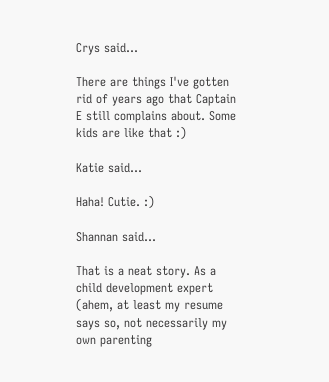Crys said...

There are things I've gotten rid of years ago that Captain E still complains about. Some kids are like that :)

Katie said...

Haha! Cutie. :)

Shannan said...

That is a neat story. As a child development expert (ahem, at least my resume says so, not necessarily my own parenting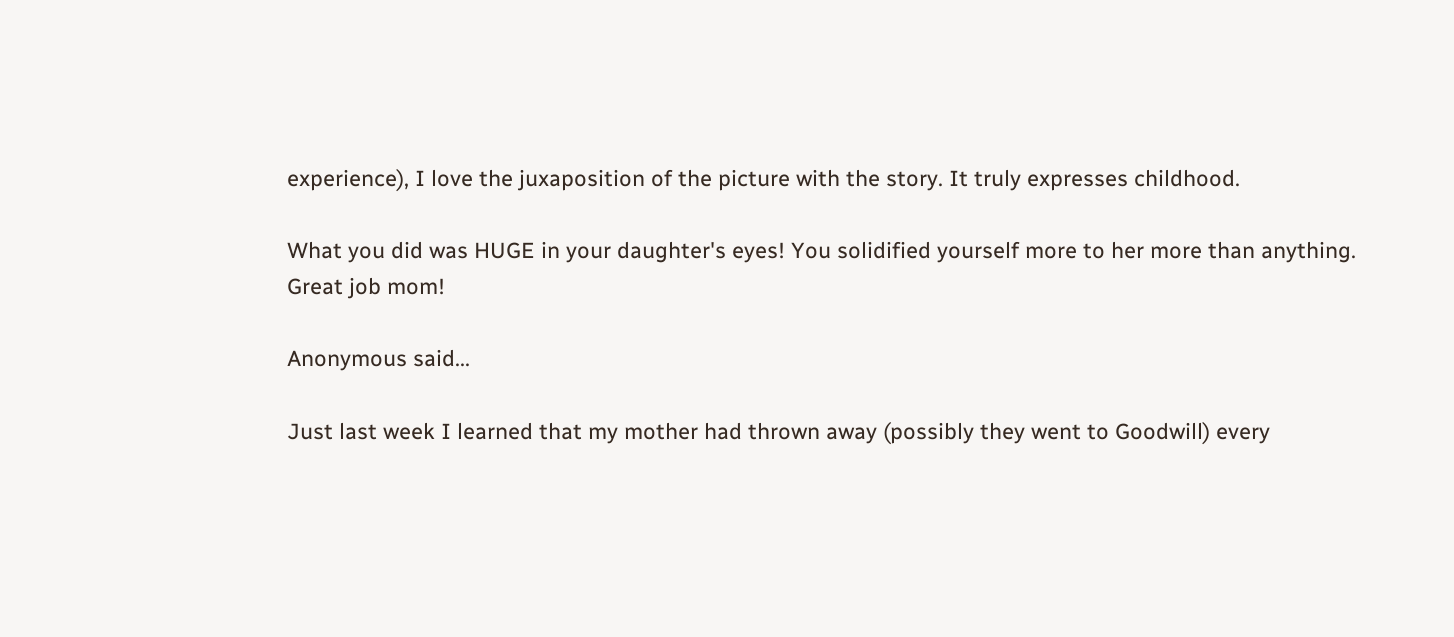experience), I love the juxaposition of the picture with the story. It truly expresses childhood.

What you did was HUGE in your daughter's eyes! You solidified yourself more to her more than anything. Great job mom!

Anonymous said...

Just last week I learned that my mother had thrown away (possibly they went to Goodwill) every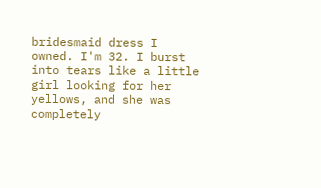bridesmaid dress I owned. I'm 32. I burst into tears like a little girl looking for her yellows, and she was completely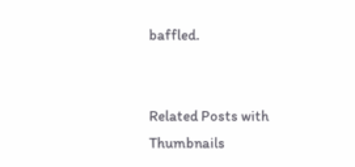baffled.


Related Posts with Thumbnails